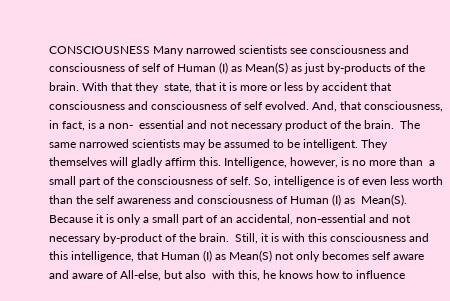CONSCIOUSNESS Many narrowed scientists see consciousness and consciousness of self of Human (I) as Mean(S) as just by-products of the brain. With that they  state, that it is more or less by accident that consciousness and consciousness of self evolved. And, that consciousness, in fact, is a non-  essential and not necessary product of the brain.  The same narrowed scientists may be assumed to be intelligent. They themselves will gladly affirm this. Intelligence, however, is no more than  a small part of the consciousness of self. So, intelligence is of even less worth than the self awareness and consciousness of Human (I) as  Mean(S). Because it is only a small part of an accidental, non-essential and not necessary by-product of the brain.  Still, it is with this consciousness and this intelligence, that Human (I) as Mean(S) not only becomes self aware and aware of All-else, but also  with this, he knows how to influence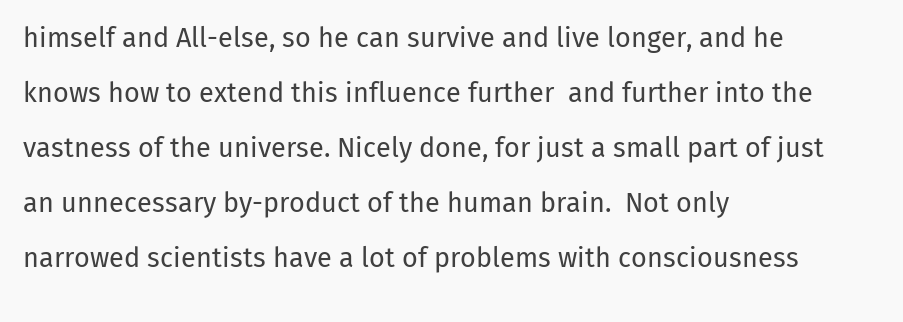himself and All-else, so he can survive and live longer, and he knows how to extend this influence further  and further into the vastness of the universe. Nicely done, for just a small part of just an unnecessary by-product of the human brain.  Not only narrowed scientists have a lot of problems with consciousness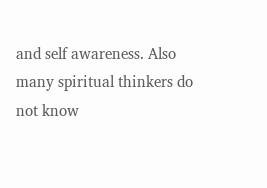and self awareness. Also many spiritual thinkers do not know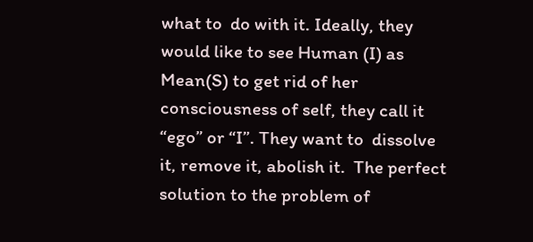what to  do with it. Ideally, they would like to see Human (I) as Mean(S) to get rid of her consciousness of self, they call it “ego” or “I”. They want to  dissolve it, remove it, abolish it.  The perfect solution to the problem of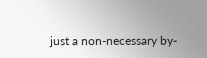just a non-necessary by-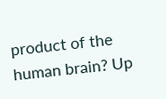product of the human brain? Up